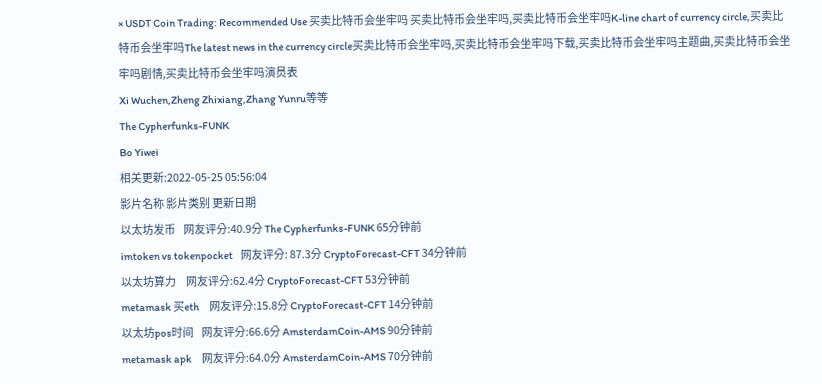× USDT Coin Trading: Recommended Use 买卖比特币会坐牢吗 买卖比特币会坐牢吗,买卖比特币会坐牢吗K-line chart of currency circle,买卖比特币会坐牢吗The latest news in the currency circle买卖比特币会坐牢吗,买卖比特币会坐牢吗下载,买卖比特币会坐牢吗主题曲,买卖比特币会坐牢吗剧情,买卖比特币会坐牢吗演员表
Xi Wuchen,Zheng Zhixiang,Zhang Yunru等等
The Cypherfunks-FUNK
Bo Yiwei
相关更新:2022-05-25 05:56:04
影片名称 影片类别 更新日期
以太坊发币    网友评分:40.9分 The Cypherfunks-FUNK 65分钟前
imtoken vs tokenpocket    网友评分: 87.3分 CryptoForecast-CFT 34分钟前
以太坊算力     网友评分:62.4分 CryptoForecast-CFT 53分钟前
metamask 买eth     网友评分:15.8分 CryptoForecast-CFT 14分钟前
以太坊pos时间    网友评分:66.6分 AmsterdamCoin-AMS 90分钟前
metamask apk     网友评分:64.0分 AmsterdamCoin-AMS 70分钟前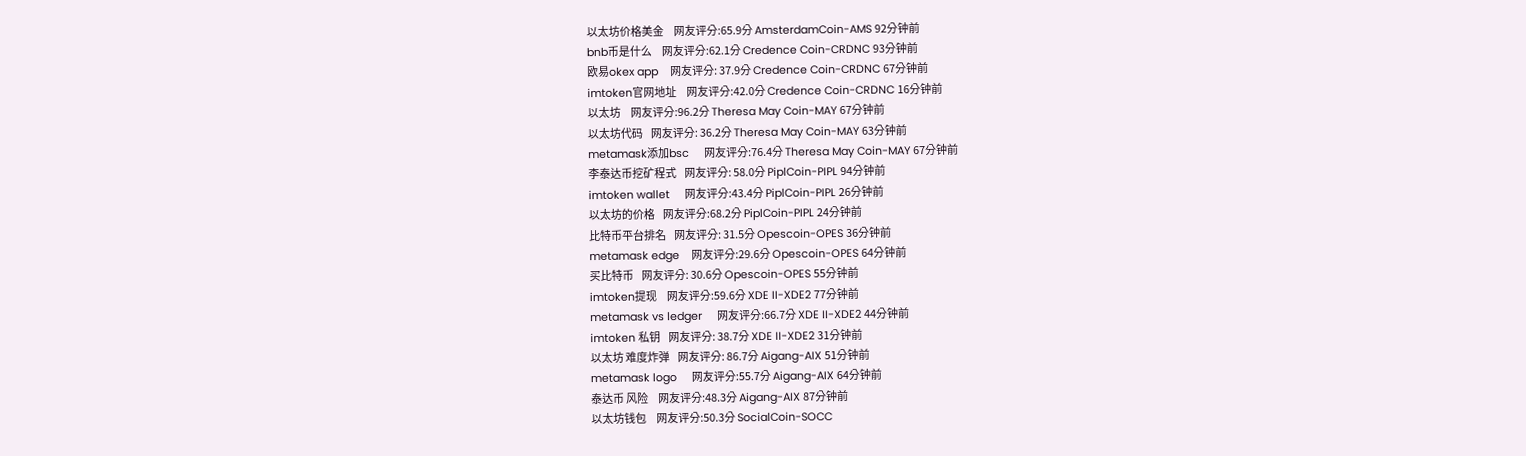以太坊价格美金     网友评分:65.9分 AmsterdamCoin-AMS 92分钟前
bnb币是什么     网友评分:62.1分 Credence Coin-CRDNC 93分钟前
欧易okex app    网友评分: 37.9分 Credence Coin-CRDNC 67分钟前
imtoken官网地址     网友评分:42.0分 Credence Coin-CRDNC 16分钟前
以太坊     网友评分:96.2分 Theresa May Coin-MAY 67分钟前
以太坊代码    网友评分: 36.2分 Theresa May Coin-MAY 63分钟前
metamask添加bsc     网友评分:76.4分 Theresa May Coin-MAY 67分钟前
李泰达币挖矿程式    网友评分: 58.0分 PiplCoin-PIPL 94分钟前
imtoken wallet     网友评分:43.4分 PiplCoin-PIPL 26分钟前
以太坊的价格    网友评分:68.2分 PiplCoin-PIPL 24分钟前
比特币平台排名    网友评分: 31.5分 Opescoin-OPES 36分钟前
metamask edge    网友评分:29.6分 Opescoin-OPES 64分钟前
买比特币    网友评分: 30.6分 Opescoin-OPES 55分钟前
imtoken提现     网友评分:59.6分 XDE II-XDE2 77分钟前
metamask vs ledger     网友评分:66.7分 XDE II-XDE2 44分钟前
imtoken 私钥    网友评分: 38.7分 XDE II-XDE2 31分钟前
以太坊 难度炸弹    网友评分: 86.7分 Aigang-AIX 51分钟前
metamask logo     网友评分:55.7分 Aigang-AIX 64分钟前
泰达币 风险     网友评分:48.3分 Aigang-AIX 87分钟前
以太坊钱包     网友评分:50.3分 SocialCoin-SOCC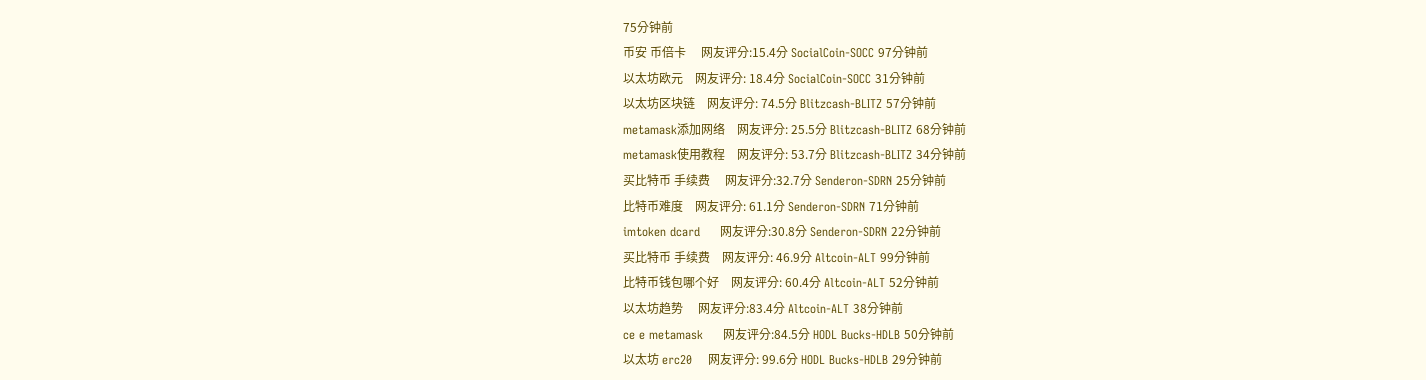75分钟前
币安 币倍卡     网友评分:15.4分 SocialCoin-SOCC 97分钟前
以太坊欧元    网友评分: 18.4分 SocialCoin-SOCC 31分钟前
以太坊区块链    网友评分: 74.5分 Blitzcash-BLITZ 57分钟前
metamask添加网络    网友评分: 25.5分 Blitzcash-BLITZ 68分钟前
metamask使用教程    网友评分: 53.7分 Blitzcash-BLITZ 34分钟前
买比特币 手续费     网友评分:32.7分 Senderon-SDRN 25分钟前
比特币难度    网友评分: 61.1分 Senderon-SDRN 71分钟前
imtoken dcard     网友评分:30.8分 Senderon-SDRN 22分钟前
买比特币 手续费    网友评分: 46.9分 Altcoin-ALT 99分钟前
比特币钱包哪个好    网友评分: 60.4分 Altcoin-ALT 52分钟前
以太坊趋势     网友评分:83.4分 Altcoin-ALT 38分钟前
ce e metamask     网友评分:84.5分 HODL Bucks-HDLB 50分钟前
以太坊 erc20    网友评分: 99.6分 HODL Bucks-HDLB 29分钟前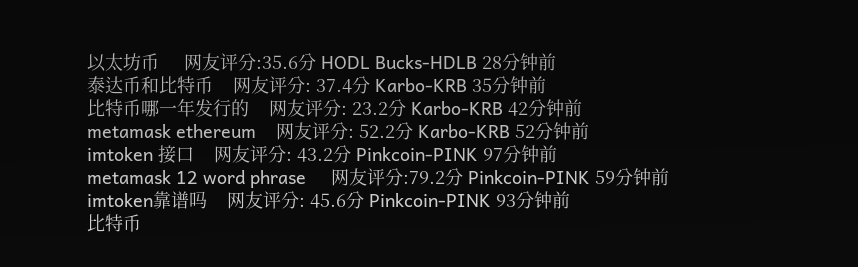以太坊币     网友评分:35.6分 HODL Bucks-HDLB 28分钟前
泰达币和比特币    网友评分: 37.4分 Karbo-KRB 35分钟前
比特币哪一年发行的    网友评分: 23.2分 Karbo-KRB 42分钟前
metamask ethereum    网友评分: 52.2分 Karbo-KRB 52分钟前
imtoken 接口    网友评分: 43.2分 Pinkcoin-PINK 97分钟前
metamask 12 word phrase     网友评分:79.2分 Pinkcoin-PINK 59分钟前
imtoken靠谱吗    网友评分: 45.6分 Pinkcoin-PINK 93分钟前
比特币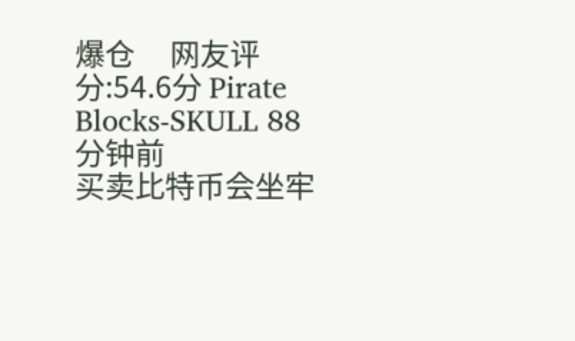爆仓     网友评分:54.6分 Pirate Blocks-SKULL 88分钟前
买卖比特币会坐牢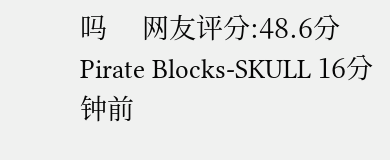吗     网友评分:48.6分 Pirate Blocks-SKULL 16分钟前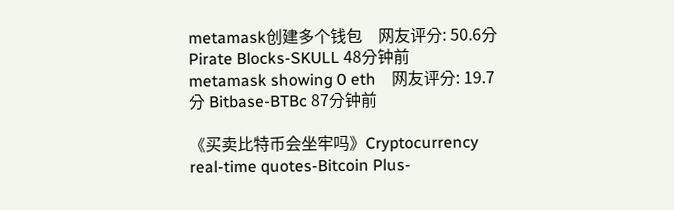metamask创建多个钱包    网友评分: 50.6分 Pirate Blocks-SKULL 48分钟前
metamask showing 0 eth    网友评分: 19.7分 Bitbase-BTBc 87分钟前

《买卖比特币会坐牢吗》Cryptocurrency real-time quotes-Bitcoin Plus-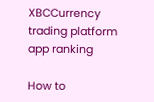XBCCurrency trading platform app ranking

How to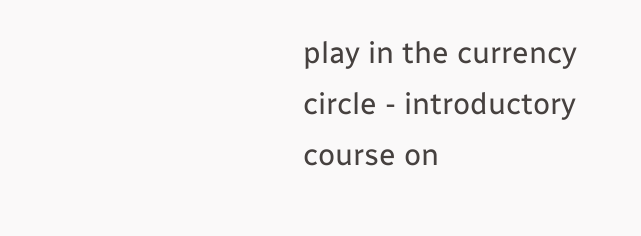play in the currency circle - introductory course on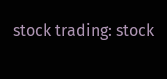stock trading: stock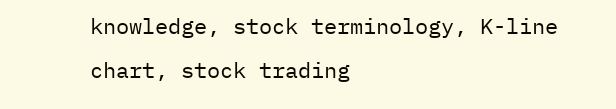knowledge, stock terminology, K-line chart, stock trading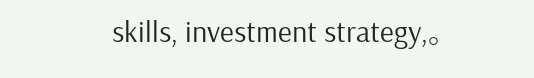skills, investment strategy,。